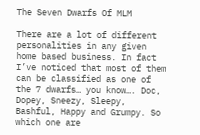The Seven Dwarfs Of MLM

There are a lot of different personalities in any given home based business. In fact I’ve noticed that most of them can be classified as one of the 7 dwarfs… you know…. Doc, Dopey, Sneezy, Sleepy, Bashful, Happy and Grumpy. So which one are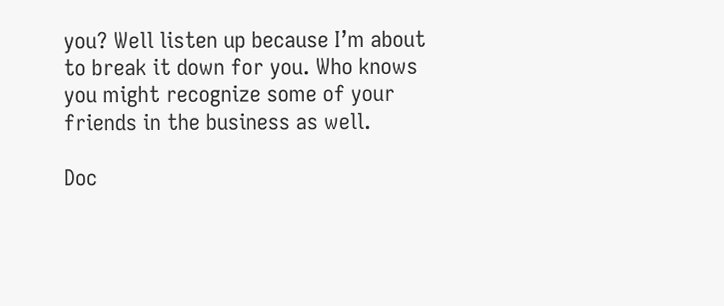you? Well listen up because I’m about to break it down for you. Who knows you might recognize some of your friends in the business as well.

Doc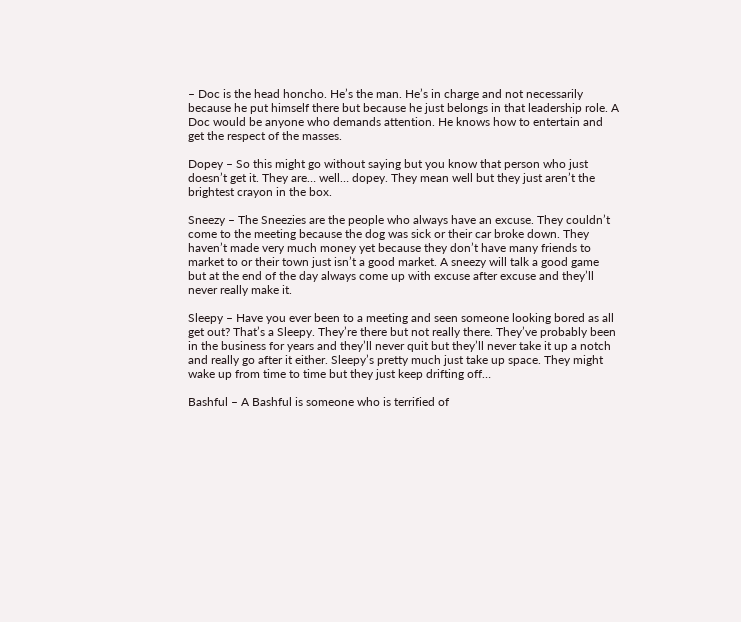– Doc is the head honcho. He’s the man. He’s in charge and not necessarily because he put himself there but because he just belongs in that leadership role. A Doc would be anyone who demands attention. He knows how to entertain and get the respect of the masses.

Dopey – So this might go without saying but you know that person who just doesn’t get it. They are… well… dopey. They mean well but they just aren’t the brightest crayon in the box.

Sneezy – The Sneezies are the people who always have an excuse. They couldn’t come to the meeting because the dog was sick or their car broke down. They haven’t made very much money yet because they don’t have many friends to market to or their town just isn’t a good market. A sneezy will talk a good game but at the end of the day always come up with excuse after excuse and they’ll never really make it.

Sleepy – Have you ever been to a meeting and seen someone looking bored as all get out? That’s a Sleepy. They’re there but not really there. They’ve probably been in the business for years and they’ll never quit but they’ll never take it up a notch and really go after it either. Sleepy’s pretty much just take up space. They might wake up from time to time but they just keep drifting off…

Bashful – A Bashful is someone who is terrified of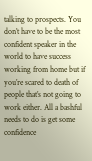talking to prospects. You don’t have to be the most confident speaker in the world to have success working from home but if you’re scared to death of people that’s not going to work either. All a bashful needs to do is get some confidence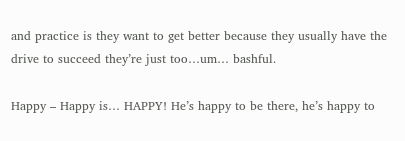and practice is they want to get better because they usually have the drive to succeed they’re just too…um… bashful.

Happy – Happy is… HAPPY! He’s happy to be there, he’s happy to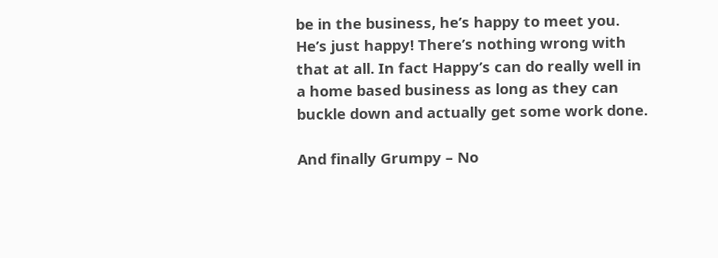be in the business, he’s happy to meet you. He’s just happy! There’s nothing wrong with that at all. In fact Happy’s can do really well in a home based business as long as they can buckle down and actually get some work done.

And finally Grumpy – No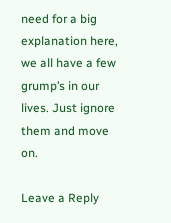need for a big explanation here, we all have a few grump’s in our lives. Just ignore them and move on.

Leave a Reply